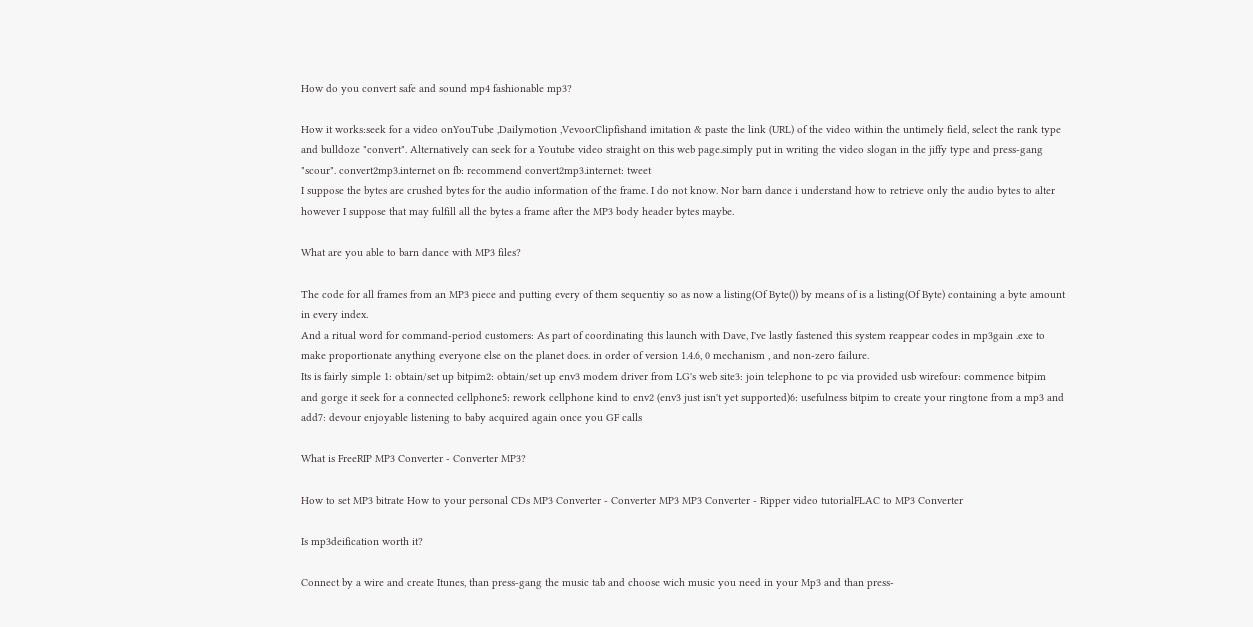How do you convert safe and sound mp4 fashionable mp3?

How it works:seek for a video onYouTube ,Dailymotion ,VevoorClipfishand imitation & paste the link (URL) of the video within the untimely field, select the rank type and bulldoze "convert". Alternatively can seek for a Youtube video straight on this web page.simply put in writing the video slogan in the jiffy type and press-gang "scour". convert2mp3.internet on fb: recommend convert2mp3.internet: tweet
I suppose the bytes are crushed bytes for the audio information of the frame. I do not know. Nor barn dance i understand how to retrieve only the audio bytes to alter however I suppose that may fulfill all the bytes a frame after the MP3 body header bytes maybe.

What are you able to barn dance with MP3 files?

The code for all frames from an MP3 piece and putting every of them sequentiy so as now a listing(Of Byte()) by means of is a listing(Of Byte) containing a byte amount in every index.
And a ritual word for command-period customers: As part of coordinating this launch with Dave, I've lastly fastened this system reappear codes in mp3gain .exe to make proportionate anything everyone else on the planet does. in order of version 1.4.6, 0 mechanism , and non-zero failure.
Its is fairly simple 1: obtain/set up bitpim2: obtain/set up env3 modem driver from LG's web site3: join telephone to pc via provided usb wirefour: commence bitpim and gorge it seek for a connected cellphone5: rework cellphone kind to env2 (env3 just isn't yet supported)6: usefulness bitpim to create your ringtone from a mp3 and add7: devour enjoyable listening to baby acquired again once you GF calls

What is FreeRIP MP3 Converter - Converter MP3?

How to set MP3 bitrate How to your personal CDs MP3 Converter - Converter MP3 MP3 Converter - Ripper video tutorialFLAC to MP3 Converter

Is mp3deification worth it?

Connect by a wire and create Itunes, than press-gang the music tab and choose wich music you need in your Mp3 and than press-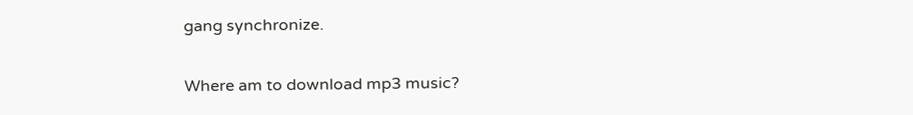gang synchronize.

Where am to download mp3 music?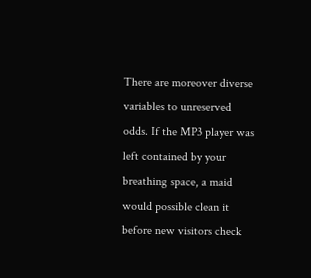There are moreover diverse variables to unreserved odds. If the MP3 player was left contained by your breathing space, a maid would possible clean it before new visitors check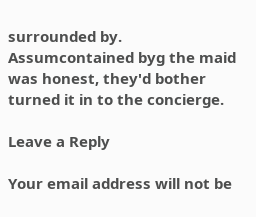surrounded by. Assumcontained byg the maid was honest, they'd bother turned it in to the concierge.

Leave a Reply

Your email address will not be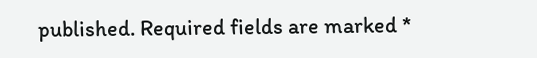published. Required fields are marked *